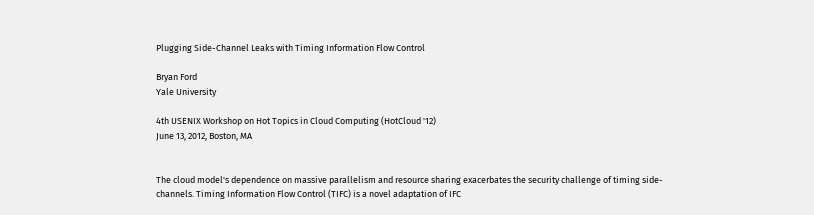Plugging Side-Channel Leaks with Timing Information Flow Control

Bryan Ford
Yale University

4th USENIX Workshop on Hot Topics in Cloud Computing (HotCloud '12)
June 13, 2012, Boston, MA


The cloud model's dependence on massive parallelism and resource sharing exacerbates the security challenge of timing side-channels. Timing Information Flow Control (TIFC) is a novel adaptation of IFC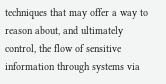techniques that may offer a way to reason about, and ultimately control, the flow of sensitive information through systems via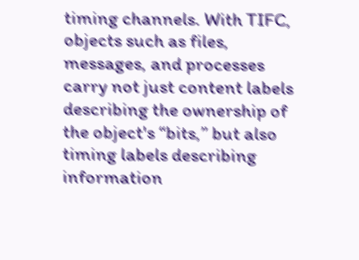timing channels. With TIFC, objects such as files, messages, and processes carry not just content labels describing the ownership of the object's “bits,” but also timing labels describing information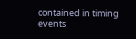contained in timing events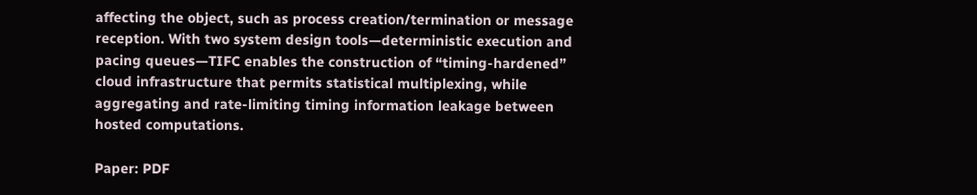affecting the object, such as process creation/termination or message reception. With two system design tools—deterministic execution and pacing queues—TIFC enables the construction of “timing-hardened” cloud infrastructure that permits statistical multiplexing, while aggregating and rate-limiting timing information leakage between hosted computations.

Paper: PDF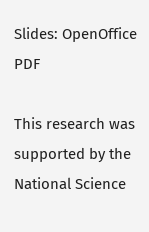Slides: OpenOffice PDF

This research was supported by the National Science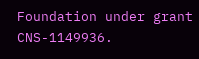Foundation under grant CNS-1149936.